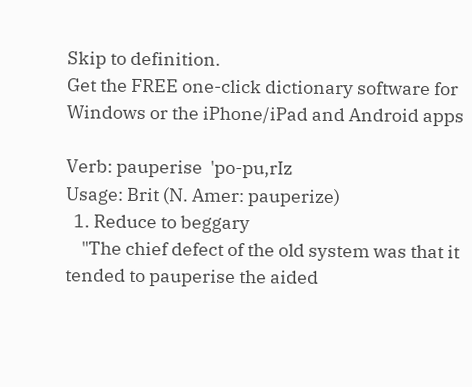Skip to definition.
Get the FREE one-click dictionary software for Windows or the iPhone/iPad and Android apps

Verb: pauperise  'po-pu,rIz
Usage: Brit (N. Amer: pauperize)
  1. Reduce to beggary
    "The chief defect of the old system was that it tended to pauperise the aided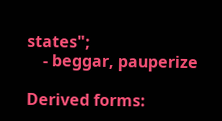states";
    - beggar, pauperize

Derived forms: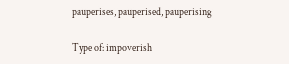pauperises, pauperised, pauperising

Type of: impoverish